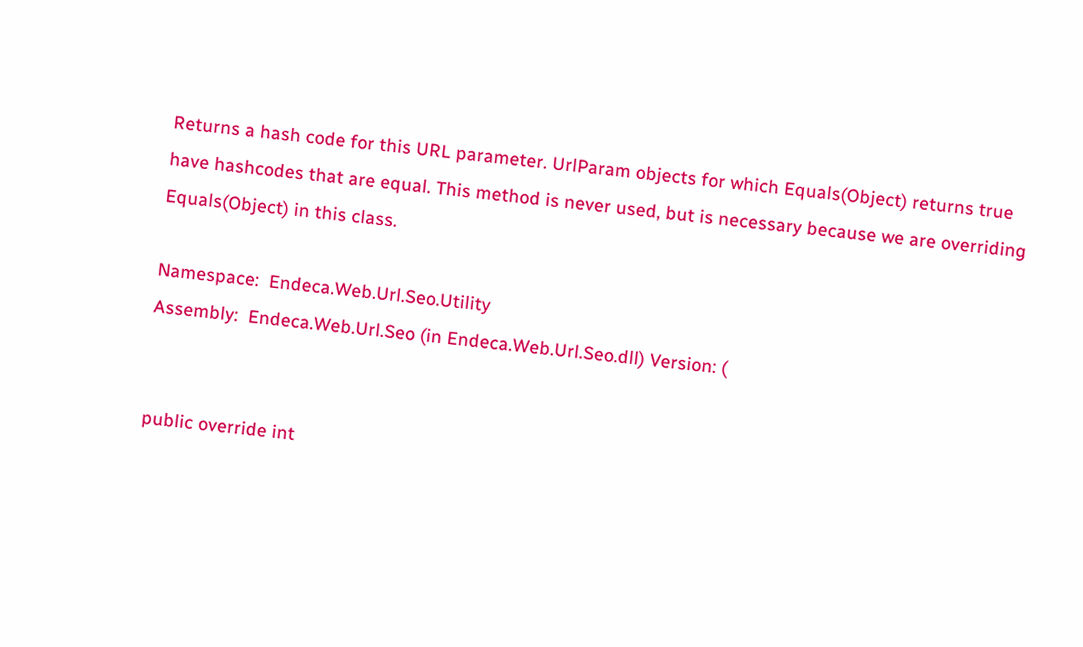Returns a hash code for this URL parameter. UrlParam objects for which Equals(Object) returns true have hashcodes that are equal. This method is never used, but is necessary because we are overriding Equals(Object) in this class.

Namespace:  Endeca.Web.Url.Seo.Utility
Assembly:  Endeca.Web.Url.Seo (in Endeca.Web.Url.Seo.dll) Version: (


public override int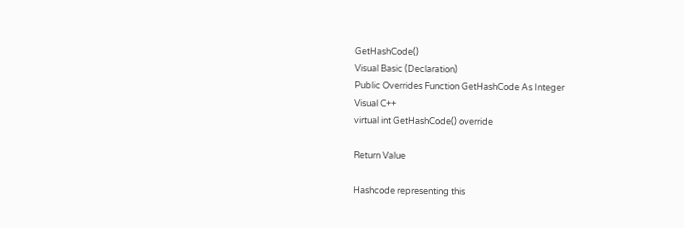GetHashCode()
Visual Basic (Declaration)
Public Overrides Function GetHashCode As Integer
Visual C++
virtual int GetHashCode() override

Return Value

Hashcode representing this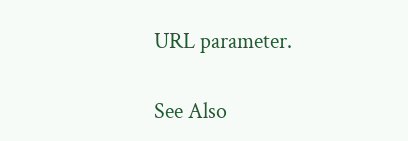URL parameter.

See Also